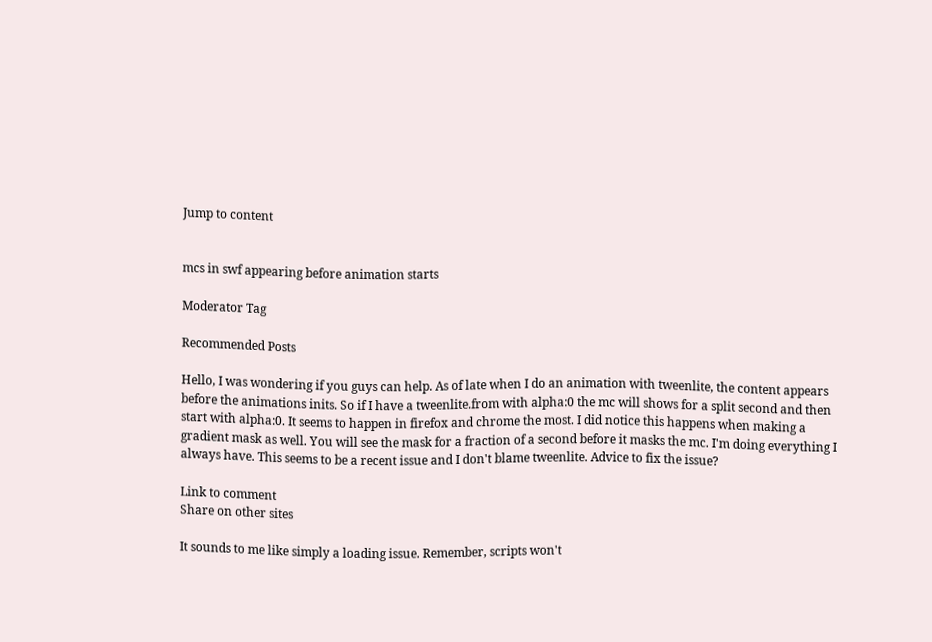Jump to content


mcs in swf appearing before animation starts

Moderator Tag

Recommended Posts

Hello, I was wondering if you guys can help. As of late when I do an animation with tweenlite, the content appears before the animations inits. So if I have a tweenlite.from with alpha:0 the mc will shows for a split second and then start with alpha:0. It seems to happen in firefox and chrome the most. I did notice this happens when making a gradient mask as well. You will see the mask for a fraction of a second before it masks the mc. I'm doing everything I always have. This seems to be a recent issue and I don't blame tweenlite. Advice to fix the issue?

Link to comment
Share on other sites

It sounds to me like simply a loading issue. Remember, scripts won't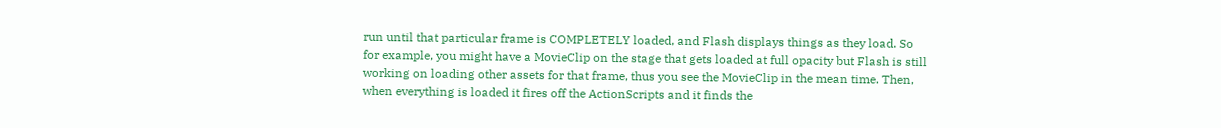run until that particular frame is COMPLETELY loaded, and Flash displays things as they load. So for example, you might have a MovieClip on the stage that gets loaded at full opacity but Flash is still working on loading other assets for that frame, thus you see the MovieClip in the mean time. Then, when everything is loaded it fires off the ActionScripts and it finds the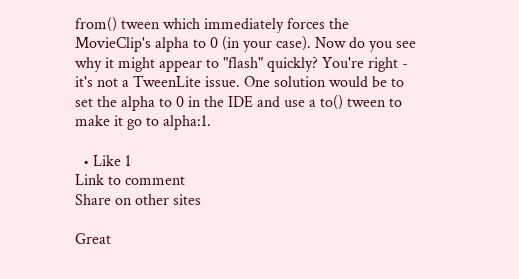from() tween which immediately forces the MovieClip's alpha to 0 (in your case). Now do you see why it might appear to "flash" quickly? You're right - it's not a TweenLite issue. One solution would be to set the alpha to 0 in the IDE and use a to() tween to make it go to alpha:1.

  • Like 1
Link to comment
Share on other sites

Great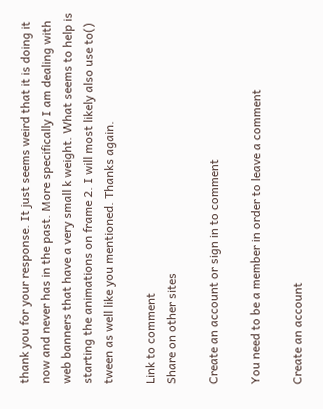thank you for your response. It just seems weird that it is doing it now and never has in the past. More specifically I am dealing with web banners that have a very small k weight. What seems to help is starting the animations on frame 2. I will most likely also use to() tween as well like you mentioned. Thanks again.

Link to comment
Share on other sites

Create an account or sign in to comment

You need to be a member in order to leave a comment

Create an account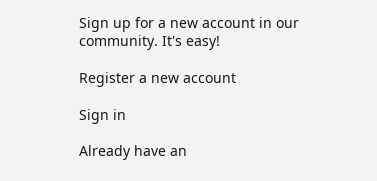Sign up for a new account in our community. It's easy!

Register a new account

Sign in

Already have an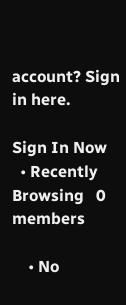account? Sign in here.

Sign In Now
  • Recently Browsing   0 members

    • No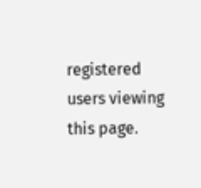registered users viewing this page.